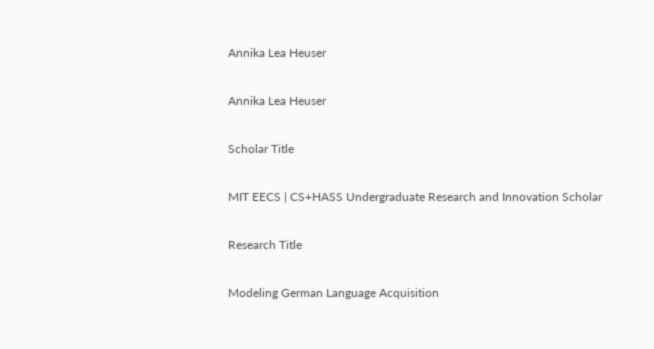Annika Lea Heuser

Annika Lea Heuser

Scholar Title

MIT EECS | CS+HASS Undergraduate Research and Innovation Scholar

Research Title

Modeling German Language Acquisition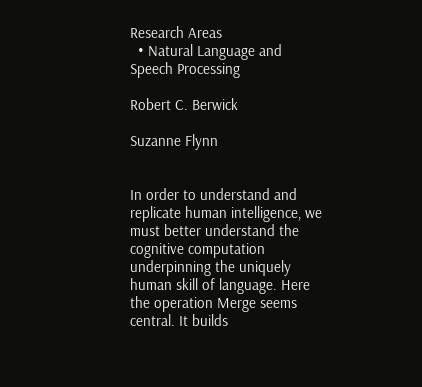Research Areas
  • Natural Language and Speech Processing

Robert C. Berwick

Suzanne Flynn


In order to understand and replicate human intelligence, we must better understand the cognitive computation underpinning the uniquely human skill of language. Here the operation Merge seems central. It builds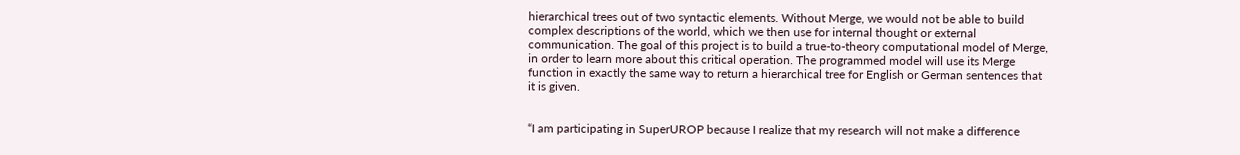hierarchical trees out of two syntactic elements. Without Merge, we would not be able to build complex descriptions of the world, which we then use for internal thought or external communication. The goal of this project is to build a true-to-theory computational model of Merge, in order to learn more about this critical operation. The programmed model will use its Merge function in exactly the same way to return a hierarchical tree for English or German sentences that it is given.


“I am participating in SuperUROP because I realize that my research will not make a difference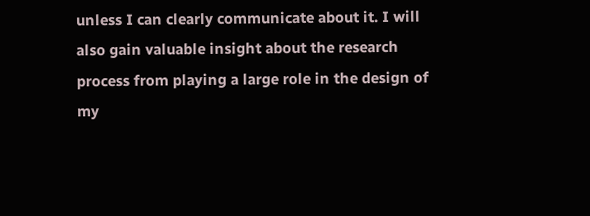unless I can clearly communicate about it. I will also gain valuable insight about the research process from playing a large role in the design of my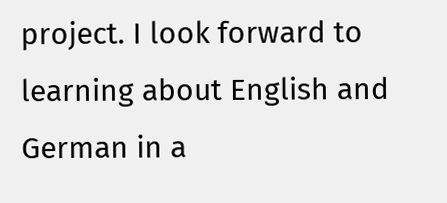project. I look forward to learning about English and German in a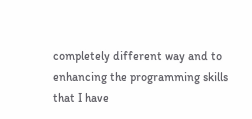completely different way and to enhancing the programming skills that I have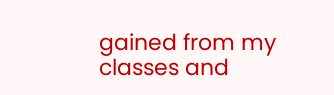gained from my classes and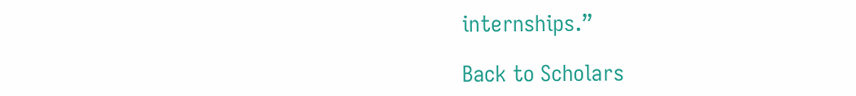internships.”

Back to Scholars